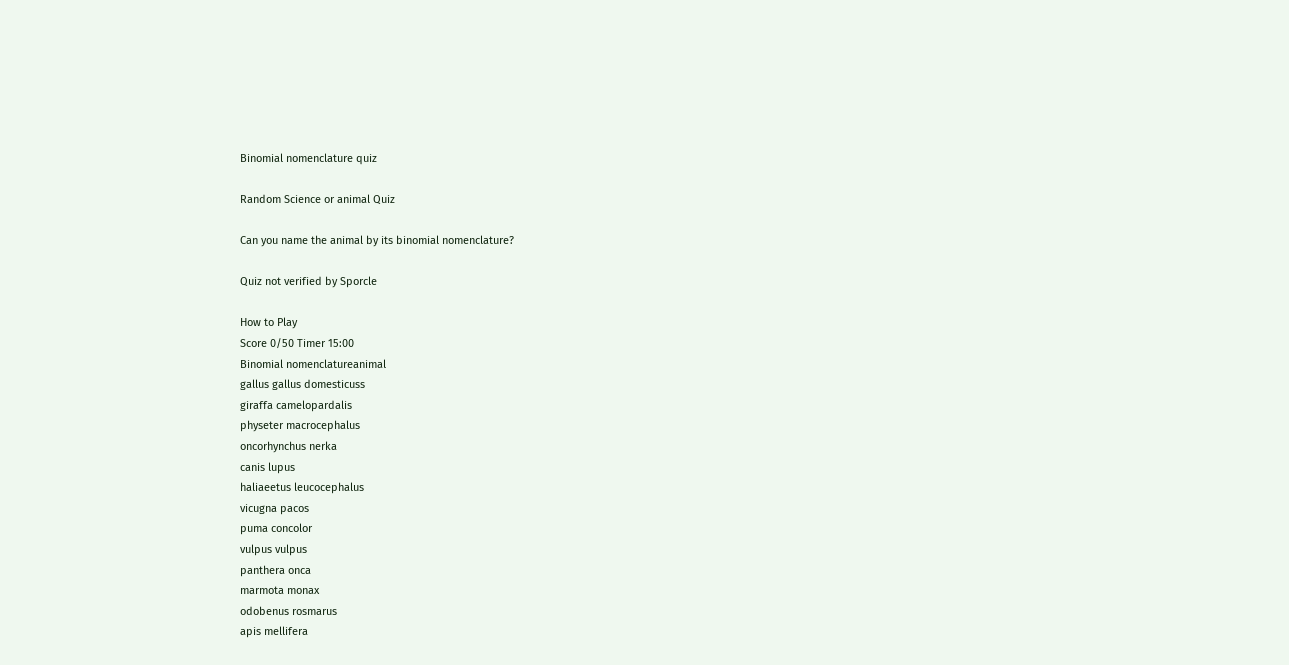Binomial nomenclature quiz

Random Science or animal Quiz

Can you name the animal by its binomial nomenclature?

Quiz not verified by Sporcle

How to Play
Score 0/50 Timer 15:00
Binomial nomenclatureanimal
gallus gallus domesticuss
giraffa camelopardalis
physeter macrocephalus
oncorhynchus nerka
canis lupus
haliaeetus leucocephalus
vicugna pacos
puma concolor
vulpus vulpus
panthera onca
marmota monax
odobenus rosmarus
apis mellifera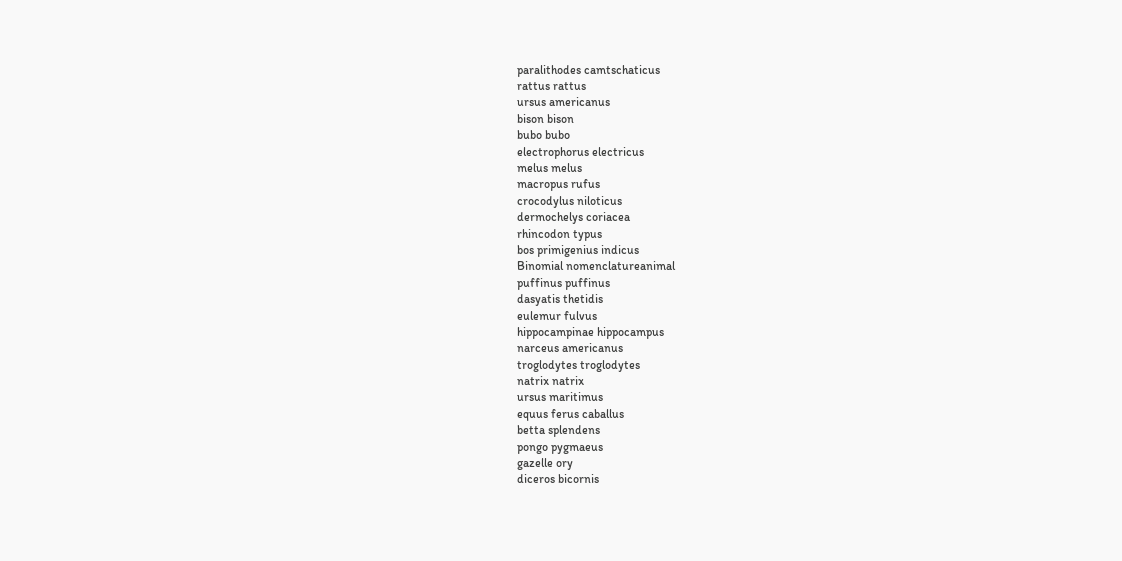paralithodes camtschaticus
rattus rattus
ursus americanus
bison bison
bubo bubo
electrophorus electricus
melus melus
macropus rufus
crocodylus niloticus
dermochelys coriacea
rhincodon typus
bos primigenius indicus
Binomial nomenclatureanimal
puffinus puffinus
dasyatis thetidis
eulemur fulvus
hippocampinae hippocampus
narceus americanus
troglodytes troglodytes
natrix natrix
ursus maritimus
equus ferus caballus
betta splendens
pongo pygmaeus
gazelle ory
diceros bicornis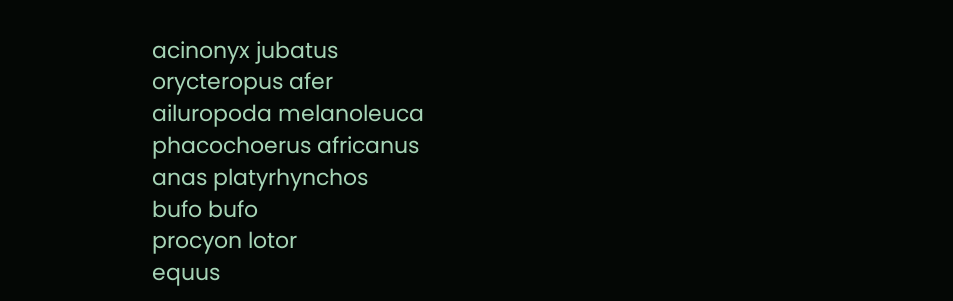acinonyx jubatus
orycteropus afer
ailuropoda melanoleuca
phacochoerus africanus
anas platyrhynchos
bufo bufo
procyon lotor
equus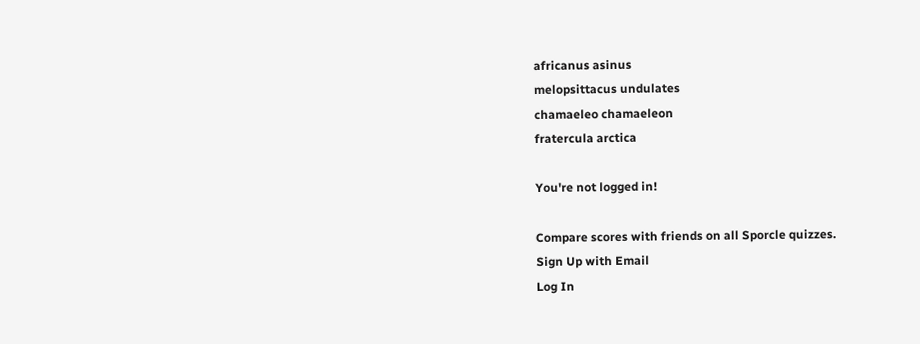africanus asinus
melopsittacus undulates
chamaeleo chamaeleon
fratercula arctica

You're not logged in!

Compare scores with friends on all Sporcle quizzes.
Sign Up with Email
Log In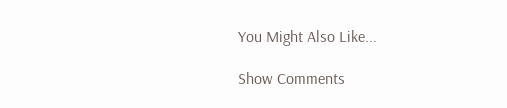You Might Also Like...

Show Comments